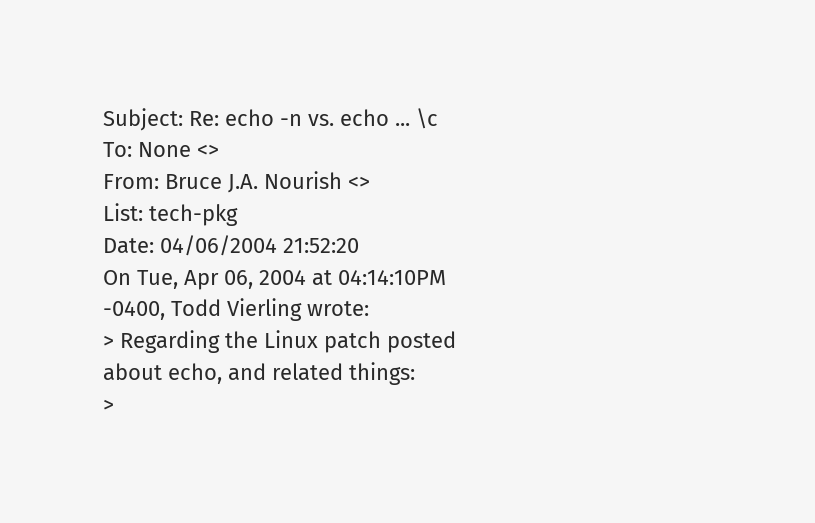Subject: Re: echo -n vs. echo ... \c
To: None <>
From: Bruce J.A. Nourish <>
List: tech-pkg
Date: 04/06/2004 21:52:20
On Tue, Apr 06, 2004 at 04:14:10PM -0400, Todd Vierling wrote:
> Regarding the Linux patch posted about echo, and related things:
>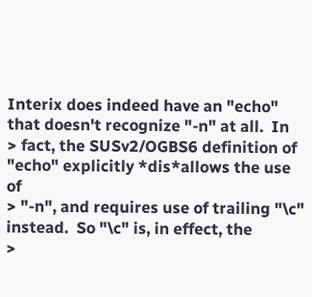Interix does indeed have an "echo" that doesn't recognize "-n" at all.  In
> fact, the SUSv2/OGBS6 definition of "echo" explicitly *dis*allows the use of
> "-n", and requires use of trailing "\c" instead.  So "\c" is, in effect, the
>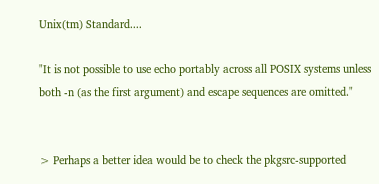Unix(tm) Standard....

"It is not possible to use echo portably across all POSIX systems unless
both -n (as the first argument) and escape sequences are omitted."


> Perhaps a better idea would be to check the pkgsrc-supported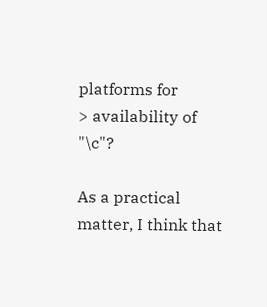platforms for
> availability of "\c"?

As a practical matter, I think that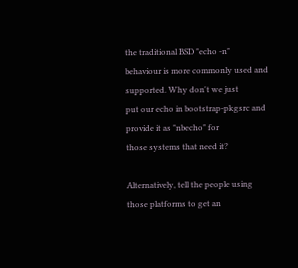the traditional BSD "echo -n"
behaviour is more commonly used and supported. Why don't we just
put our echo in bootstrap-pkgsrc and provide it as "nbecho" for
those systems that need it?

Alternatively, tell the people using those platforms to get an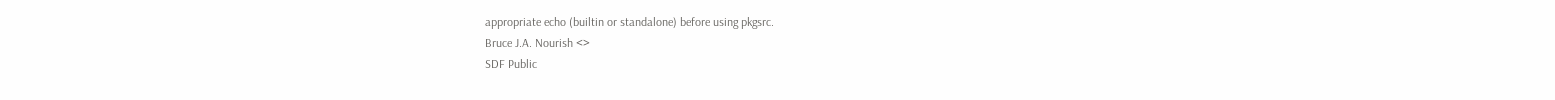appropriate echo (builtin or standalone) before using pkgsrc.
Bruce J.A. Nourish <>
SDF Public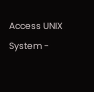Access UNIX System -